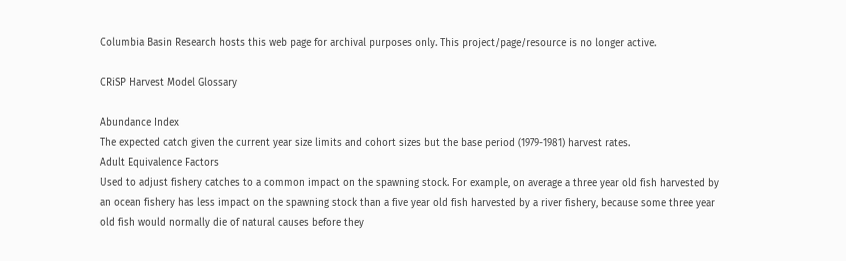Columbia Basin Research hosts this web page for archival purposes only. This project/page/resource is no longer active.

CRiSP Harvest Model Glossary

Abundance Index
The expected catch given the current year size limits and cohort sizes but the base period (1979-1981) harvest rates.
Adult Equivalence Factors
Used to adjust fishery catches to a common impact on the spawning stock. For example, on average a three year old fish harvested by an ocean fishery has less impact on the spawning stock than a five year old fish harvested by a river fishery, because some three year old fish would normally die of natural causes before they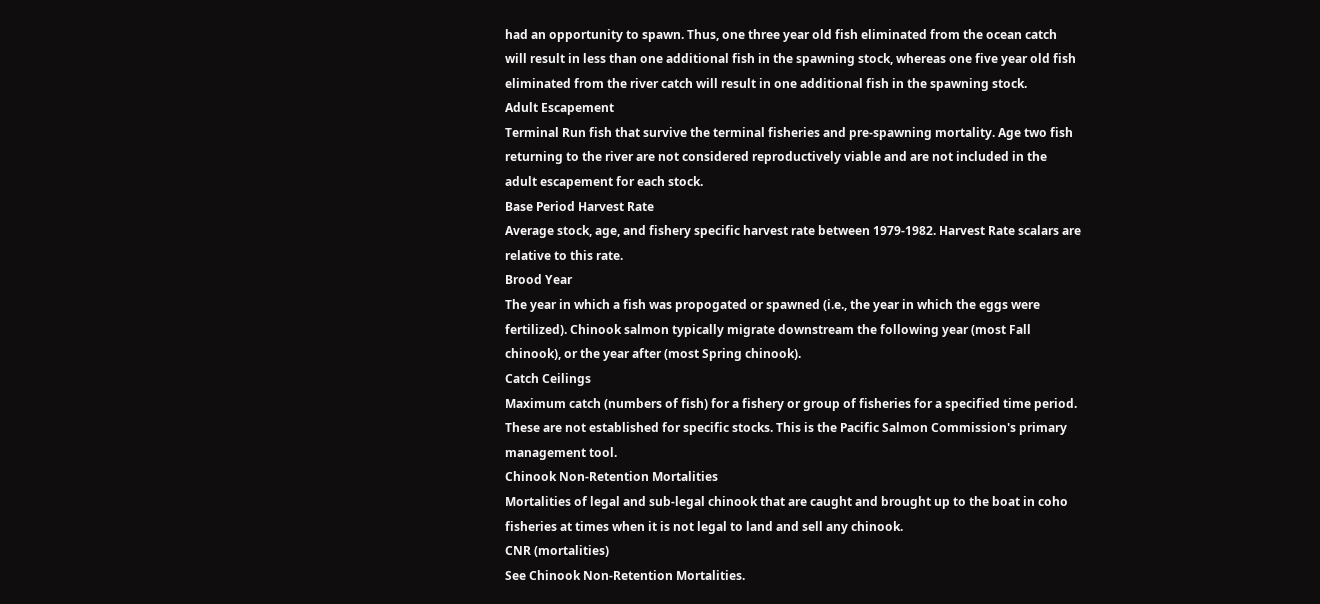had an opportunity to spawn. Thus, one three year old fish eliminated from the ocean catch will result in less than one additional fish in the spawning stock, whereas one five year old fish eliminated from the river catch will result in one additional fish in the spawning stock.
Adult Escapement
Terminal Run fish that survive the terminal fisheries and pre-spawning mortality. Age two fish returning to the river are not considered reproductively viable and are not included in the adult escapement for each stock.
Base Period Harvest Rate
Average stock, age, and fishery specific harvest rate between 1979-1982. Harvest Rate scalars are relative to this rate.
Brood Year
The year in which a fish was propogated or spawned (i.e., the year in which the eggs were fertilized). Chinook salmon typically migrate downstream the following year (most Fall chinook), or the year after (most Spring chinook).
Catch Ceilings
Maximum catch (numbers of fish) for a fishery or group of fisheries for a specified time period. These are not established for specific stocks. This is the Pacific Salmon Commission's primary management tool.
Chinook Non-Retention Mortalities
Mortalities of legal and sub-legal chinook that are caught and brought up to the boat in coho fisheries at times when it is not legal to land and sell any chinook.
CNR (mortalities)
See Chinook Non-Retention Mortalities.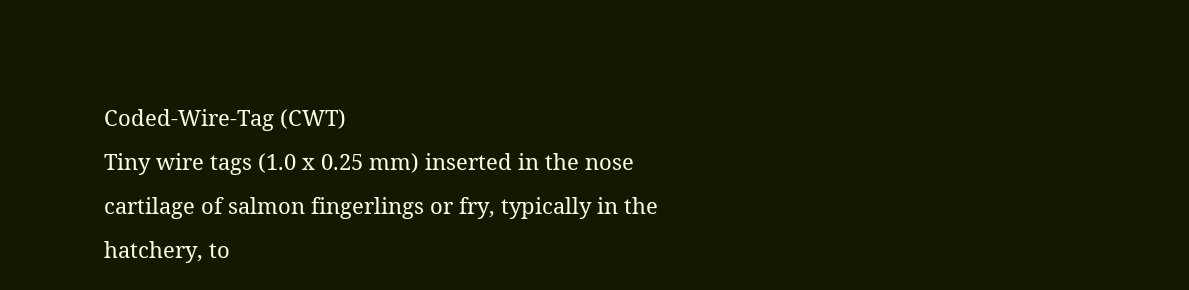Coded-Wire-Tag (CWT)
Tiny wire tags (1.0 x 0.25 mm) inserted in the nose cartilage of salmon fingerlings or fry, typically in the hatchery, to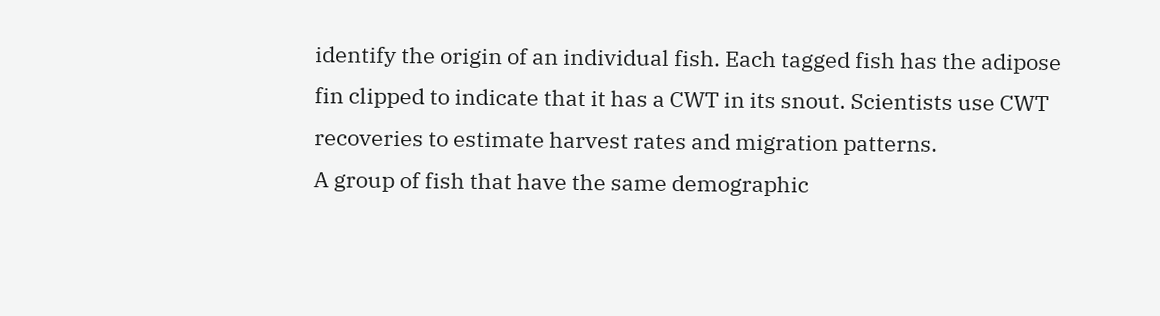identify the origin of an individual fish. Each tagged fish has the adipose fin clipped to indicate that it has a CWT in its snout. Scientists use CWT recoveries to estimate harvest rates and migration patterns.
A group of fish that have the same demographic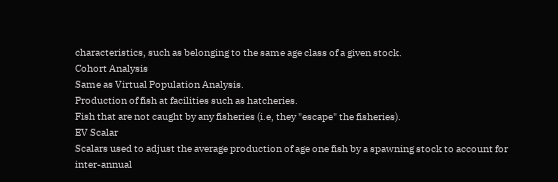characteristics, such as belonging to the same age class of a given stock.
Cohort Analysis
Same as Virtual Population Analysis.
Production of fish at facilities such as hatcheries.
Fish that are not caught by any fisheries (i.e, they "escape" the fisheries).
EV Scalar
Scalars used to adjust the average production of age one fish by a spawning stock to account for inter-annual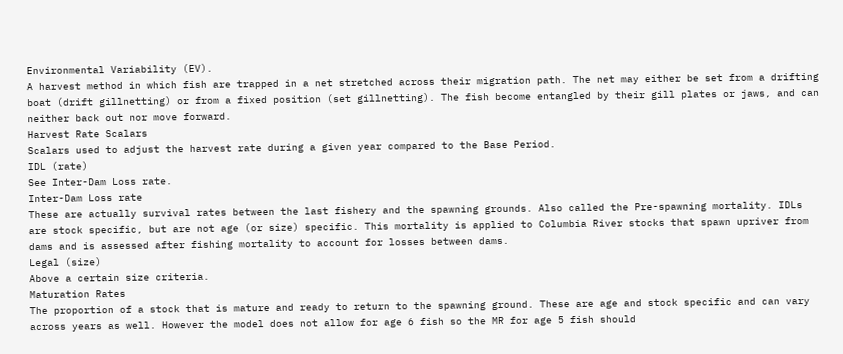Environmental Variability (EV).
A harvest method in which fish are trapped in a net stretched across their migration path. The net may either be set from a drifting boat (drift gillnetting) or from a fixed position (set gillnetting). The fish become entangled by their gill plates or jaws, and can neither back out nor move forward.
Harvest Rate Scalars
Scalars used to adjust the harvest rate during a given year compared to the Base Period.
IDL (rate)
See Inter-Dam Loss rate.
Inter-Dam Loss rate
These are actually survival rates between the last fishery and the spawning grounds. Also called the Pre-spawning mortality. IDLs are stock specific, but are not age (or size) specific. This mortality is applied to Columbia River stocks that spawn upriver from dams and is assessed after fishing mortality to account for losses between dams.
Legal (size)
Above a certain size criteria.
Maturation Rates
The proportion of a stock that is mature and ready to return to the spawning ground. These are age and stock specific and can vary across years as well. However the model does not allow for age 6 fish so the MR for age 5 fish should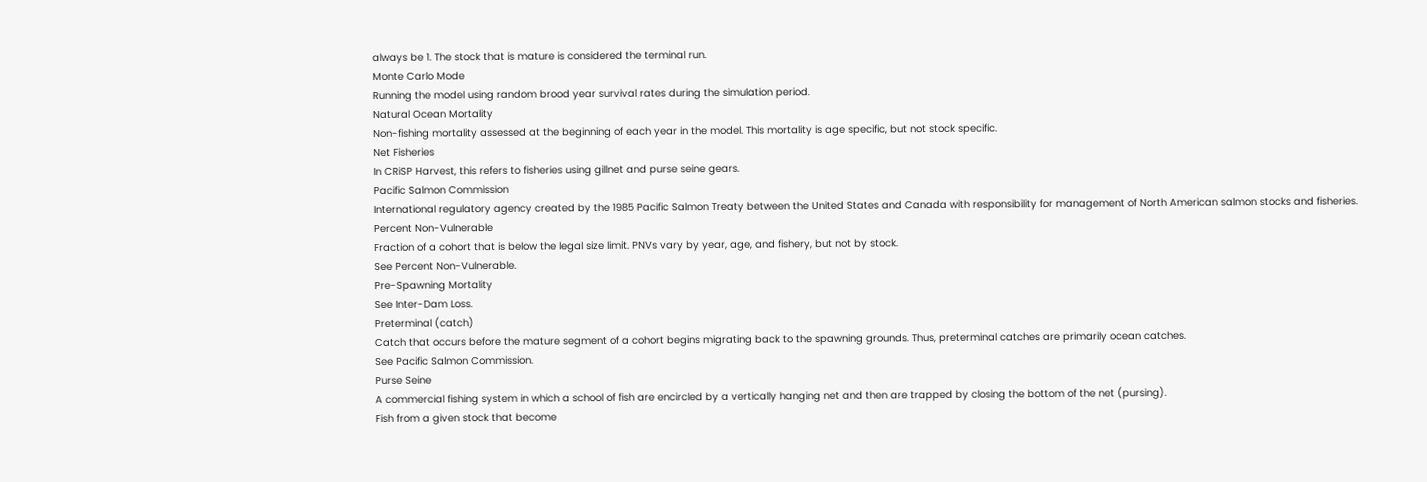always be 1. The stock that is mature is considered the terminal run.
Monte Carlo Mode
Running the model using random brood year survival rates during the simulation period.
Natural Ocean Mortality
Non-fishing mortality assessed at the beginning of each year in the model. This mortality is age specific, but not stock specific.
Net Fisheries
In CRiSP Harvest, this refers to fisheries using gillnet and purse seine gears.
Pacific Salmon Commission
International regulatory agency created by the 1985 Pacific Salmon Treaty between the United States and Canada with responsibility for management of North American salmon stocks and fisheries.
Percent Non-Vulnerable
Fraction of a cohort that is below the legal size limit. PNVs vary by year, age, and fishery, but not by stock.
See Percent Non-Vulnerable.
Pre-Spawning Mortality
See Inter-Dam Loss.
Preterminal (catch)
Catch that occurs before the mature segment of a cohort begins migrating back to the spawning grounds. Thus, preterminal catches are primarily ocean catches.
See Pacific Salmon Commission.
Purse Seine
A commercial fishing system in which a school of fish are encircled by a vertically hanging net and then are trapped by closing the bottom of the net (pursing).
Fish from a given stock that become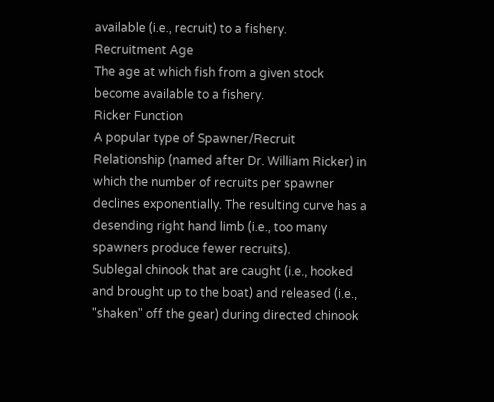available (i.e., recruit) to a fishery.
Recruitment Age
The age at which fish from a given stock become available to a fishery.
Ricker Function
A popular type of Spawner/Recruit Relationship (named after Dr. William Ricker) in which the number of recruits per spawner declines exponentially. The resulting curve has a desending right hand limb (i.e., too many spawners produce fewer recruits).
Sublegal chinook that are caught (i.e., hooked and brought up to the boat) and released (i.e., "shaken" off the gear) during directed chinook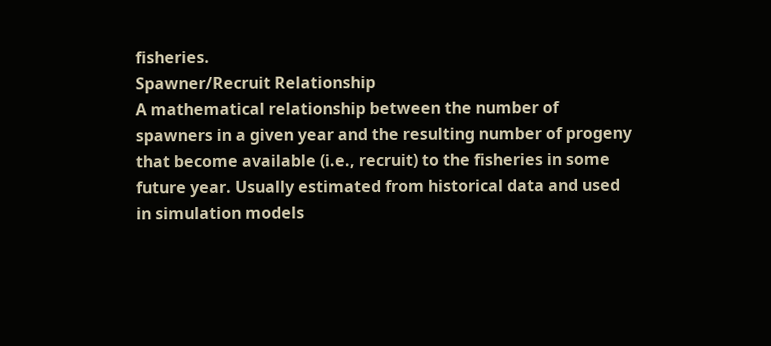fisheries.
Spawner/Recruit Relationship
A mathematical relationship between the number of spawners in a given year and the resulting number of progeny that become available (i.e., recruit) to the fisheries in some future year. Usually estimated from historical data and used in simulation models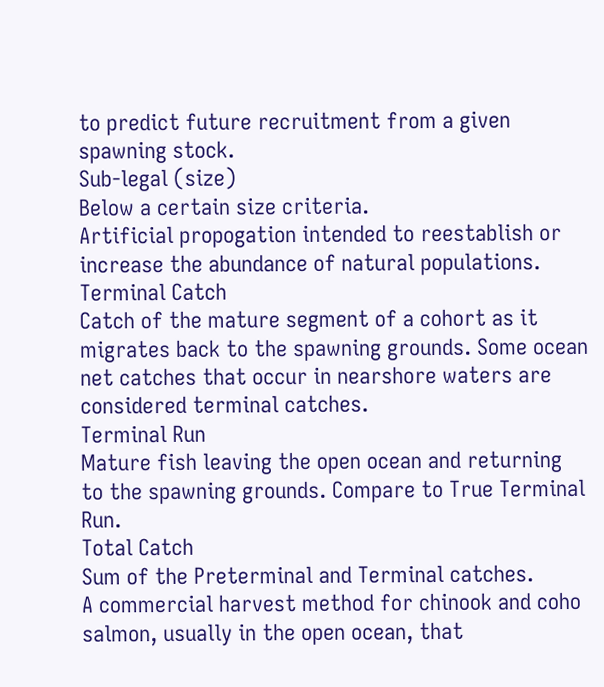to predict future recruitment from a given spawning stock.
Sub-legal (size)
Below a certain size criteria.
Artificial propogation intended to reestablish or increase the abundance of natural populations.
Terminal Catch
Catch of the mature segment of a cohort as it migrates back to the spawning grounds. Some ocean net catches that occur in nearshore waters are considered terminal catches.
Terminal Run
Mature fish leaving the open ocean and returning to the spawning grounds. Compare to True Terminal Run.
Total Catch
Sum of the Preterminal and Terminal catches.
A commercial harvest method for chinook and coho salmon, usually in the open ocean, that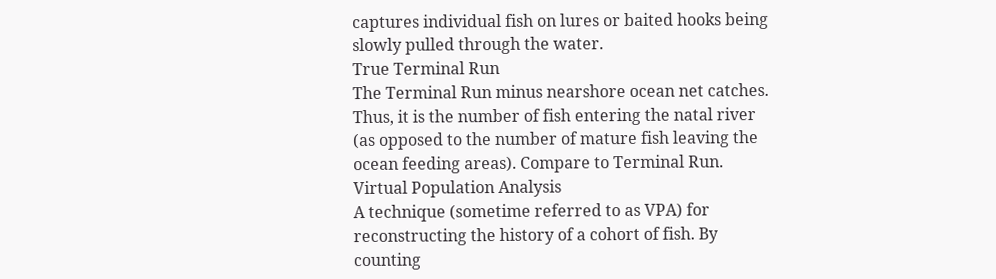captures individual fish on lures or baited hooks being slowly pulled through the water.
True Terminal Run
The Terminal Run minus nearshore ocean net catches. Thus, it is the number of fish entering the natal river (as opposed to the number of mature fish leaving the ocean feeding areas). Compare to Terminal Run.
Virtual Population Analysis
A technique (sometime referred to as VPA) for reconstructing the history of a cohort of fish. By counting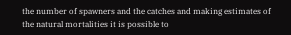the number of spawners and the catches and making estimates of the natural mortalities it is possible to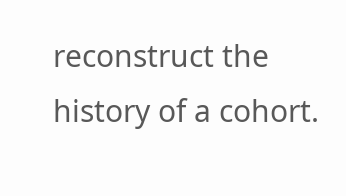reconstruct the history of a cohort.